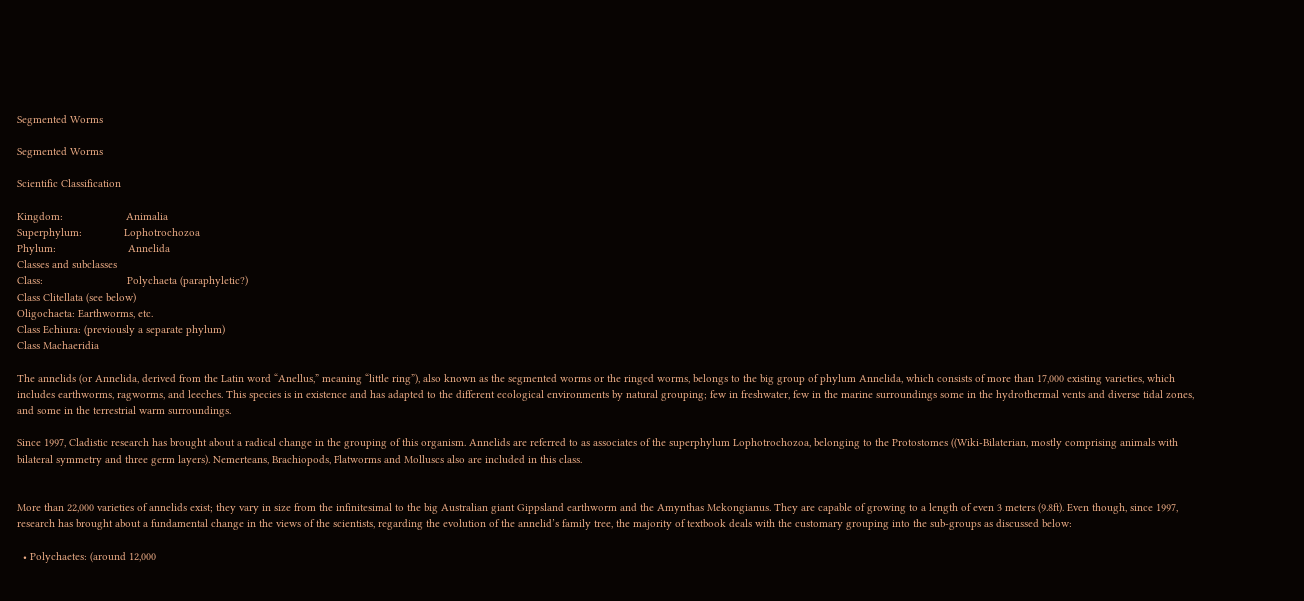Segmented Worms

Segmented Worms

Scientific Classification

Kingdom:                     Animalia
Superphylum:              Lophotrochozoa
Phylum:                        Annelida
Classes and subclasses
Class:                            Polychaeta (paraphyletic?)
Class Clitellata (see below)
Oligochaeta: Earthworms, etc.
Class Echiura: (previously a separate phylum)
Class Machaeridia

The annelids (or Annelida, derived from the Latin word “Anellus,” meaning “little ring”), also known as the segmented worms or the ringed worms, belongs to the big group of phylum Annelida, which consists of more than 17,000 existing varieties, which includes earthworms, ragworms, and leeches. This species is in existence and has adapted to the different ecological environments by natural grouping; few in freshwater, few in the marine surroundings some in the hydrothermal vents and diverse tidal zones, and some in the terrestrial warm surroundings.

Since 1997, Cladistic research has brought about a radical change in the grouping of this organism. Annelids are referred to as associates of the superphylum Lophotrochozoa, belonging to the Protostomes ((Wiki-Bilaterian, mostly comprising animals with bilateral symmetry and three germ layers). Nemerteans, Brachiopods, Flatworms and Molluscs also are included in this class.


More than 22,000 varieties of annelids exist; they vary in size from the infinitesimal to the big Australian giant Gippsland earthworm and the Amynthas Mekongianus. They are capable of growing to a length of even 3 meters (9.8ft). Even though, since 1997, research has brought about a fundamental change in the views of the scientists, regarding the evolution of the annelid’s family tree, the majority of textbook deals with the customary grouping into the sub-groups as discussed below:

  • Polychaetes: (around 12,000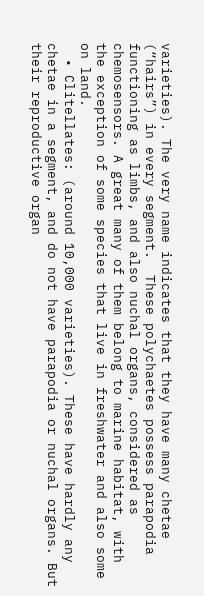varieties). The very name indicates that they have many chetae (“hairs”) in every segment.  These polychaetes possess parapodia functioning as limbs, and also nuchal organs, considered as chemosensors. A great many of them belong to marine habitat, with the exception of some species that live in freshwater and also some on land.
  • Clitellates: (around 10,000 varieties). These have hardly any chetae in a segment, and do not have parapodia or nuchal organs. But their reproductive organ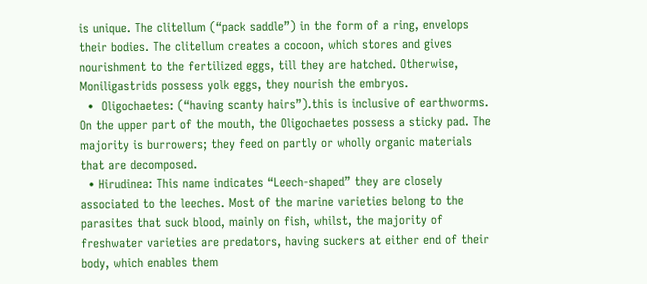is unique. The clitellum (“pack saddle”) in the form of a ring, envelops their bodies. The clitellum creates a cocoon, which stores and gives nourishment to the fertilized eggs, till they are hatched. Otherwise, Moniligastrids possess yolk eggs, they nourish the embryos.
  •  Oligochaetes: (“having scanty hairs”).this is inclusive of earthworms. On the upper part of the mouth, the Oligochaetes possess a sticky pad. The majority is burrowers; they feed on partly or wholly organic materials that are decomposed.
  • Hirudinea: This name indicates “Leech-shaped” they are closely associated to the leeches. Most of the marine varieties belong to the parasites that suck blood, mainly on fish, whilst, the majority of freshwater varieties are predators, having suckers at either end of their body, which enables them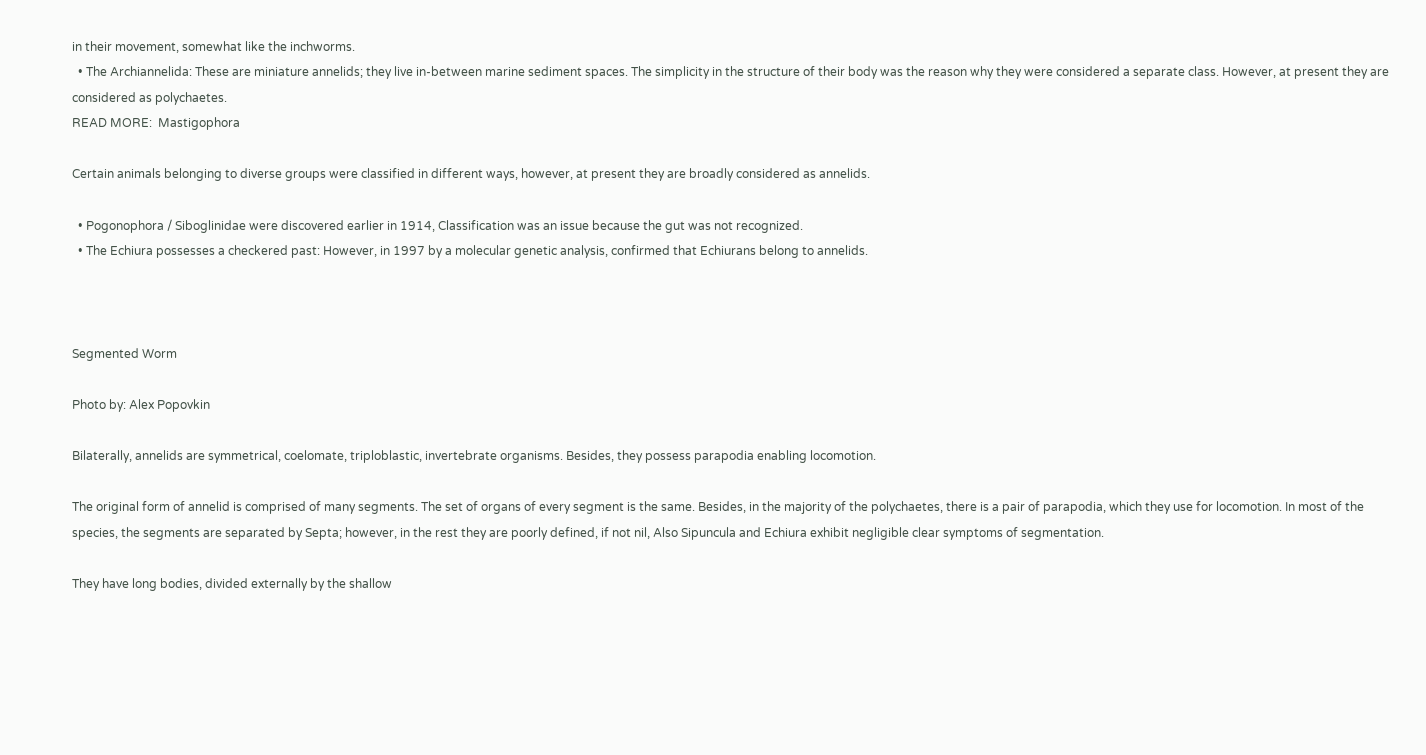in their movement, somewhat like the inchworms.
  • The Archiannelida: These are miniature annelids; they live in-between marine sediment spaces. The simplicity in the structure of their body was the reason why they were considered a separate class. However, at present they are considered as polychaetes.
READ MORE:  Mastigophora

Certain animals belonging to diverse groups were classified in different ways, however, at present they are broadly considered as annelids.

  • Pogonophora / Siboglinidae were discovered earlier in 1914, Classification was an issue because the gut was not recognized.
  • The Echiura possesses a checkered past: However, in 1997 by a molecular genetic analysis, confirmed that Echiurans belong to annelids.



Segmented Worm

Photo by: Alex Popovkin

Bilaterally, annelids are symmetrical, coelomate, triploblastic, invertebrate organisms. Besides, they possess parapodia enabling locomotion.

The original form of annelid is comprised of many segments. The set of organs of every segment is the same. Besides, in the majority of the polychaetes, there is a pair of parapodia, which they use for locomotion. In most of the species, the segments are separated by Septa; however, in the rest they are poorly defined, if not nil, Also Sipuncula and Echiura exhibit negligible clear symptoms of segmentation.

They have long bodies, divided externally by the shallow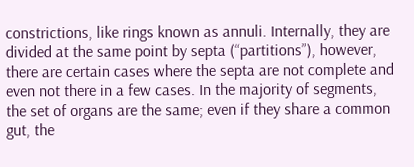constrictions, like rings known as annuli. Internally, they are divided at the same point by septa (“partitions”), however, there are certain cases where the septa are not complete and even not there in a few cases. In the majority of segments, the set of organs are the same; even if they share a common gut, the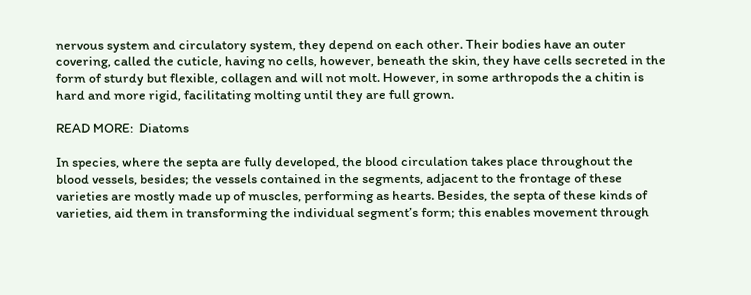nervous system and circulatory system, they depend on each other. Their bodies have an outer covering, called the cuticle, having no cells, however, beneath the skin, they have cells secreted in the form of sturdy but flexible, collagen and will not molt. However, in some arthropods the a chitin is hard and more rigid, facilitating molting until they are full grown.

READ MORE:  Diatoms

In species, where the septa are fully developed, the blood circulation takes place throughout the blood vessels, besides; the vessels contained in the segments, adjacent to the frontage of these varieties are mostly made up of muscles, performing as hearts. Besides, the septa of these kinds of varieties, aid them in transforming the individual segment’s form; this enables movement through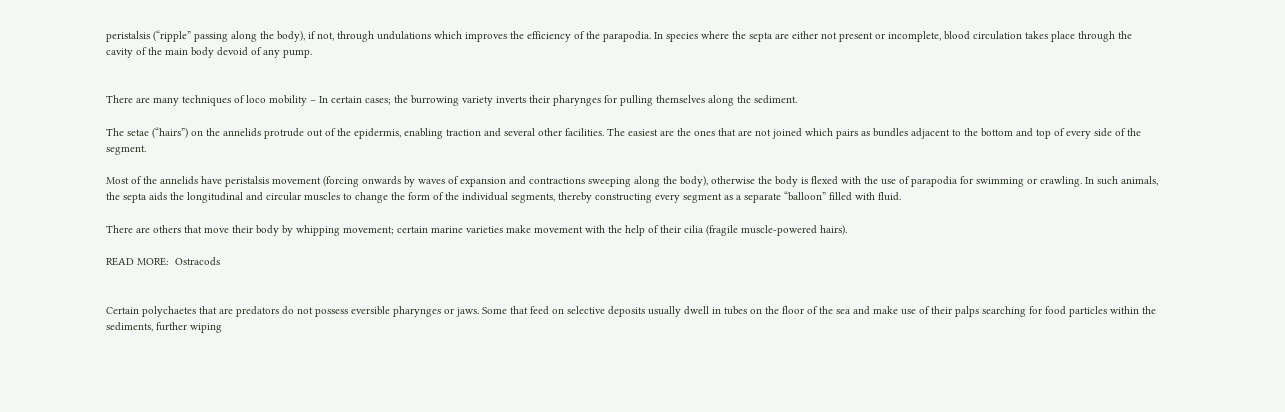peristalsis (“ripple” passing along the body), if not, through undulations which improves the efficiency of the parapodia. In species where the septa are either not present or incomplete, blood circulation takes place through the cavity of the main body devoid of any pump.


There are many techniques of loco mobility – In certain cases; the burrowing variety inverts their pharynges for pulling themselves along the sediment.

The setae (“hairs”) on the annelids protrude out of the epidermis, enabling traction and several other facilities. The easiest are the ones that are not joined which pairs as bundles adjacent to the bottom and top of every side of the segment.

Most of the annelids have peristalsis movement (forcing onwards by waves of expansion and contractions sweeping along the body), otherwise the body is flexed with the use of parapodia for swimming or crawling. In such animals, the septa aids the longitudinal and circular muscles to change the form of the individual segments, thereby constructing every segment as a separate “balloon” filled with fluid.

There are others that move their body by whipping movement; certain marine varieties make movement with the help of their cilia (fragile muscle-powered hairs).

READ MORE:  Ostracods


Certain polychaetes that are predators do not possess eversible pharynges or jaws. Some that feed on selective deposits usually dwell in tubes on the floor of the sea and make use of their palps searching for food particles within the sediments, further wiping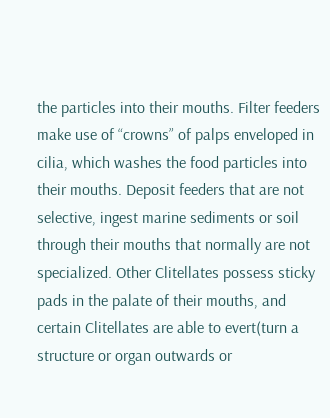the particles into their mouths. Filter feeders make use of “crowns” of palps enveloped in cilia, which washes the food particles into their mouths. Deposit feeders that are not selective, ingest marine sediments or soil through their mouths that normally are not specialized. Other Clitellates possess sticky pads in the palate of their mouths, and certain Clitellates are able to evert(turn a structure or organ outwards or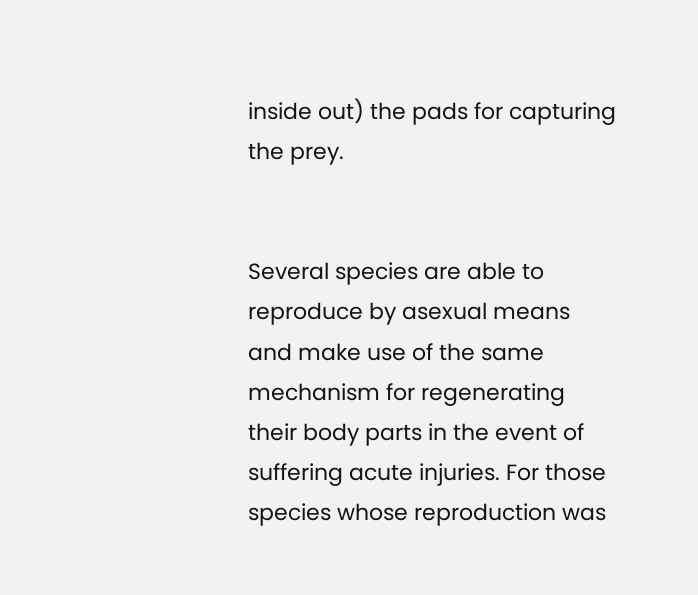inside out) the pads for capturing the prey.


Several species are able to reproduce by asexual means and make use of the same mechanism for regenerating their body parts in the event of suffering acute injuries. For those species whose reproduction was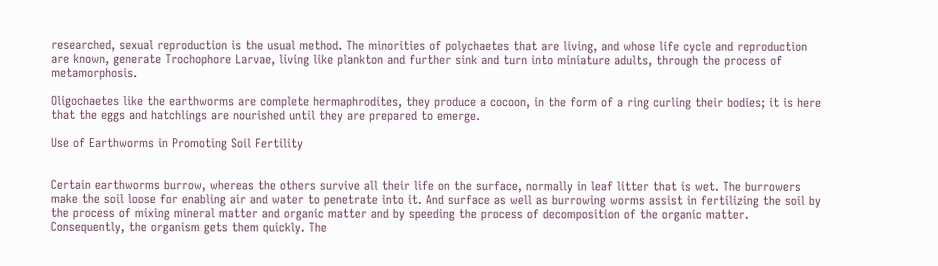researched, sexual reproduction is the usual method. The minorities of polychaetes that are living, and whose life cycle and reproduction are known, generate Trochophore Larvae, living like plankton and further sink and turn into miniature adults, through the process of metamorphosis.

Oligochaetes like the earthworms are complete hermaphrodites, they produce a cocoon, in the form of a ring curling their bodies; it is here that the eggs and hatchlings are nourished until they are prepared to emerge.

Use of Earthworms in Promoting Soil Fertility


Certain earthworms burrow, whereas the others survive all their life on the surface, normally in leaf litter that is wet. The burrowers make the soil loose for enabling air and water to penetrate into it. And surface as well as burrowing worms assist in fertilizing the soil by the process of mixing mineral matter and organic matter and by speeding the process of decomposition of the organic matter. Consequently, the organism gets them quickly. The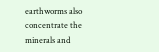earthworms also concentrate the minerals and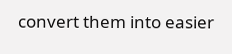convert them into easier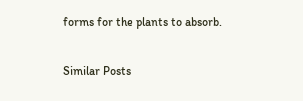forms for the plants to absorb.

Similar Posts